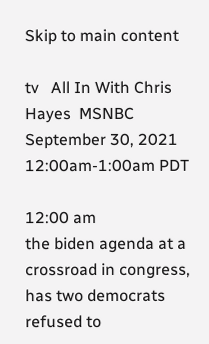Skip to main content

tv   All In With Chris Hayes  MSNBC  September 30, 2021 12:00am-1:00am PDT

12:00 am
the biden agenda at a crossroad in congress, has two democrats refused to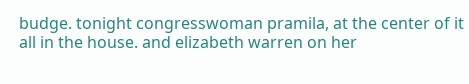budge. tonight congresswoman pramila, at the center of it all in the house. and elizabeth warren on her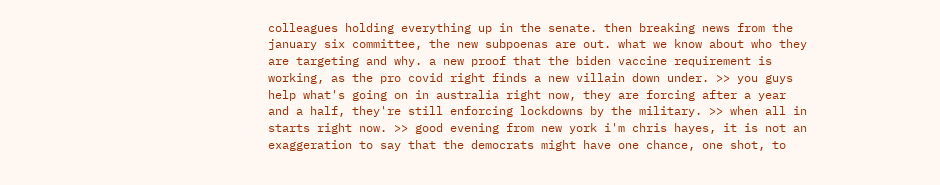colleagues holding everything up in the senate. then breaking news from the january six committee, the new subpoenas are out. what we know about who they are targeting and why. a new proof that the biden vaccine requirement is working, as the pro covid right finds a new villain down under. >> you guys help what's going on in australia right now, they are forcing after a year and a half, they're still enforcing lockdowns by the military. >> when all in starts right now. >> good evening from new york i'm chris hayes, it is not an exaggeration to say that the democrats might have one chance, one shot, to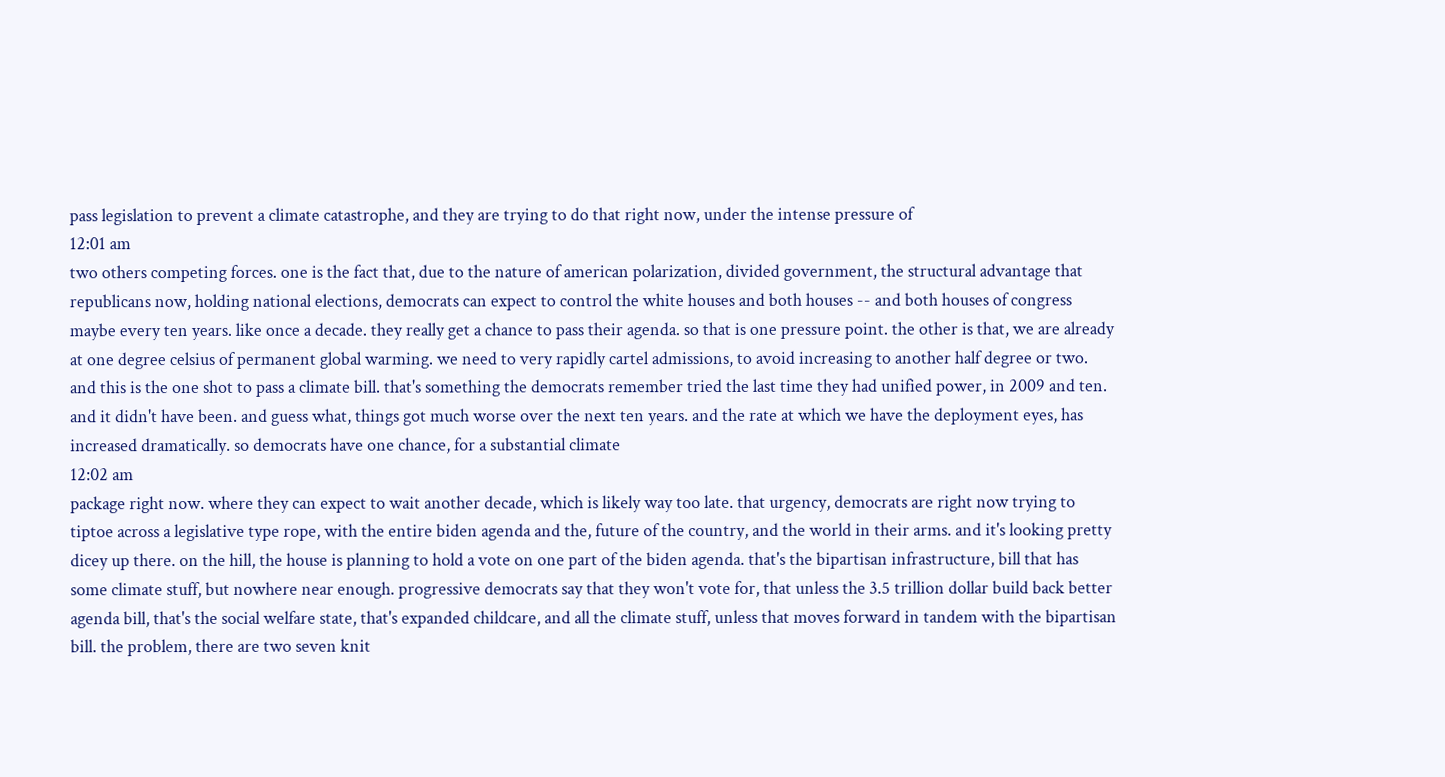pass legislation to prevent a climate catastrophe, and they are trying to do that right now, under the intense pressure of
12:01 am
two others competing forces. one is the fact that, due to the nature of american polarization, divided government, the structural advantage that republicans now, holding national elections, democrats can expect to control the white houses and both houses -- and both houses of congress maybe every ten years. like once a decade. they really get a chance to pass their agenda. so that is one pressure point. the other is that, we are already at one degree celsius of permanent global warming. we need to very rapidly cartel admissions, to avoid increasing to another half degree or two. and this is the one shot to pass a climate bill. that's something the democrats remember tried the last time they had unified power, in 2009 and ten. and it didn't have been. and guess what, things got much worse over the next ten years. and the rate at which we have the deployment eyes, has increased dramatically. so democrats have one chance, for a substantial climate
12:02 am
package right now. where they can expect to wait another decade, which is likely way too late. that urgency, democrats are right now trying to tiptoe across a legislative type rope, with the entire biden agenda and the, future of the country, and the world in their arms. and it's looking pretty dicey up there. on the hill, the house is planning to hold a vote on one part of the biden agenda. that's the bipartisan infrastructure, bill that has some climate stuff, but nowhere near enough. progressive democrats say that they won't vote for, that unless the 3.5 trillion dollar build back better agenda bill, that's the social welfare state, that's expanded childcare, and all the climate stuff, unless that moves forward in tandem with the bipartisan bill. the problem, there are two seven knit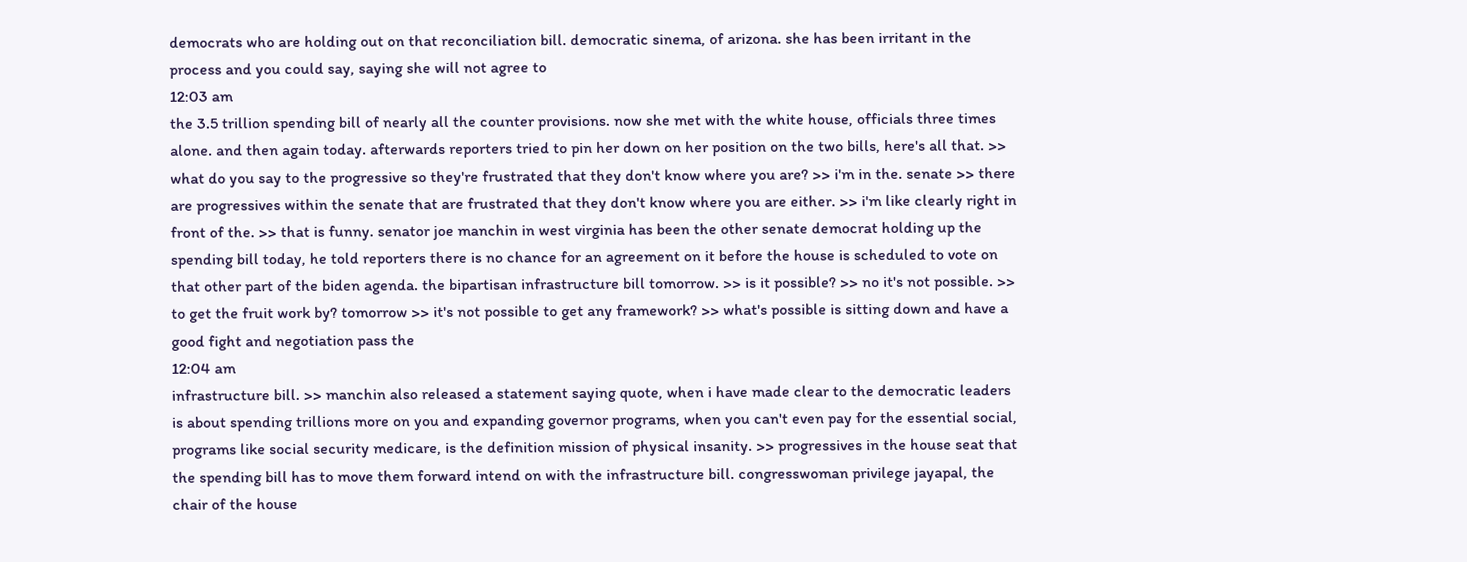democrats who are holding out on that reconciliation bill. democratic sinema, of arizona. she has been irritant in the process and you could say, saying she will not agree to
12:03 am
the 3.5 trillion spending bill of nearly all the counter provisions. now she met with the white house, officials three times alone. and then again today. afterwards reporters tried to pin her down on her position on the two bills, here's all that. >> what do you say to the progressive so they're frustrated that they don't know where you are? >> i'm in the. senate >> there are progressives within the senate that are frustrated that they don't know where you are either. >> i'm like clearly right in front of the. >> that is funny. senator joe manchin in west virginia has been the other senate democrat holding up the spending bill today, he told reporters there is no chance for an agreement on it before the house is scheduled to vote on that other part of the biden agenda. the bipartisan infrastructure bill tomorrow. >> is it possible? >> no it's not possible. >> to get the fruit work by? tomorrow >> it's not possible to get any framework? >> what's possible is sitting down and have a good fight and negotiation pass the
12:04 am
infrastructure bill. >> manchin also released a statement saying quote, when i have made clear to the democratic leaders is about spending trillions more on you and expanding governor programs, when you can't even pay for the essential social, programs like social security medicare, is the definition mission of physical insanity. >> progressives in the house seat that the spending bill has to move them forward intend on with the infrastructure bill. congresswoman privilege jayapal, the chair of the house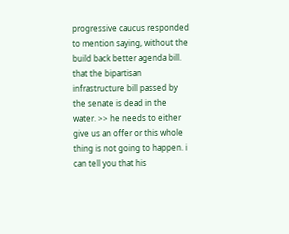progressive caucus responded to mention saying, without the build back better agenda bill. that the bipartisan infrastructure bill passed by the senate is dead in the water. >> he needs to either give us an offer or this whole thing is not going to happen. i can tell you that his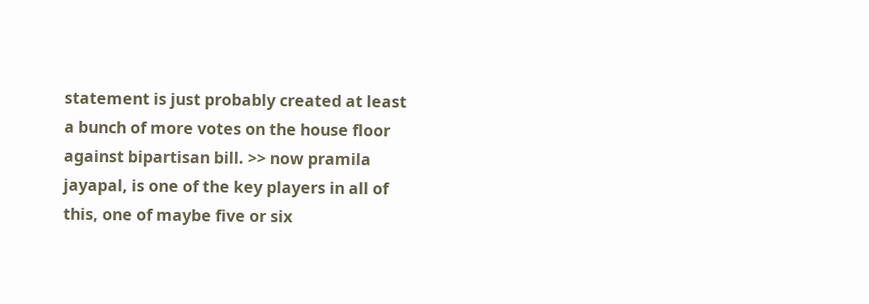statement is just probably created at least a bunch of more votes on the house floor against bipartisan bill. >> now pramila jayapal, is one of the key players in all of this, one of maybe five or six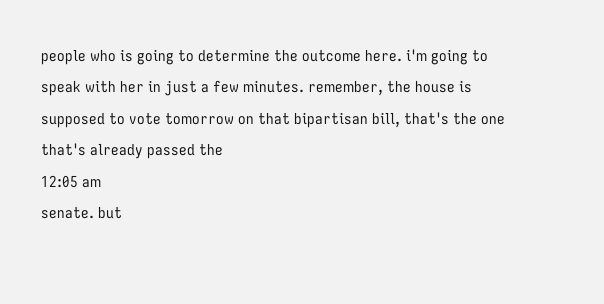people who is going to determine the outcome here. i'm going to speak with her in just a few minutes. remember, the house is supposed to vote tomorrow on that bipartisan bill, that's the one that's already passed the
12:05 am
senate. but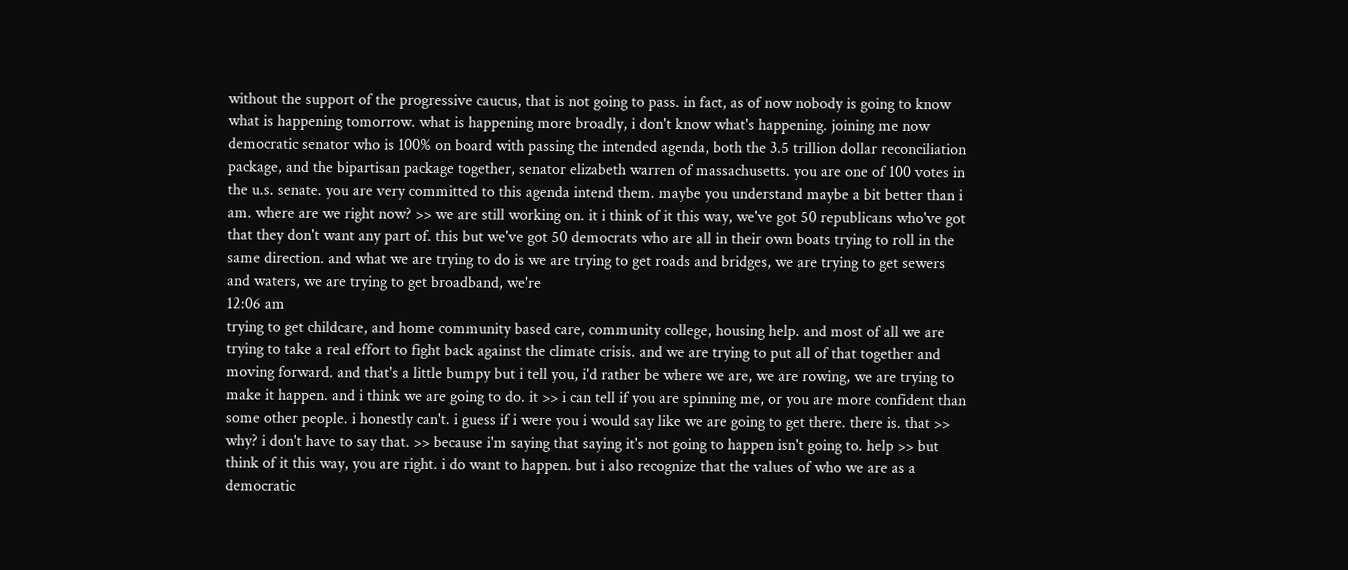without the support of the progressive caucus, that is not going to pass. in fact, as of now nobody is going to know what is happening tomorrow. what is happening more broadly, i don't know what's happening. joining me now democratic senator who is 100% on board with passing the intended agenda, both the 3.5 trillion dollar reconciliation package, and the bipartisan package together, senator elizabeth warren of massachusetts. you are one of 100 votes in the u.s. senate. you are very committed to this agenda intend them. maybe you understand maybe a bit better than i am. where are we right now? >> we are still working on. it i think of it this way, we've got 50 republicans who've got that they don't want any part of. this but we've got 50 democrats who are all in their own boats trying to roll in the same direction. and what we are trying to do is we are trying to get roads and bridges, we are trying to get sewers and waters, we are trying to get broadband, we're
12:06 am
trying to get childcare, and home community based care, community college, housing help. and most of all we are trying to take a real effort to fight back against the climate crisis. and we are trying to put all of that together and moving forward. and that's a little bumpy but i tell you, i'd rather be where we are, we are rowing, we are trying to make it happen. and i think we are going to do. it >> i can tell if you are spinning me, or you are more confident than some other people. i honestly can't. i guess if i were you i would say like we are going to get there. there is. that >> why? i don't have to say that. >> because i'm saying that saying it's not going to happen isn't going to. help >> but think of it this way, you are right. i do want to happen. but i also recognize that the values of who we are as a democratic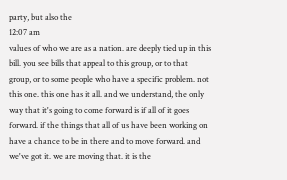party, but also the
12:07 am
values of who we are as a nation. are deeply tied up in this bill. you see bills that appeal to this group, or to that group, or to some people who have a specific problem. not this one. this one has it all. and we understand, the only way that it's going to come forward is if all of it goes forward. if the things that all of us have been working on have a chance to be in there and to move forward. and we've got it. we are moving that. it is the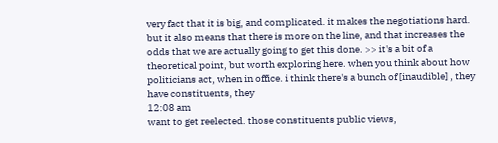very fact that it is big, and complicated. it makes the negotiations hard. but it also means that there is more on the line, and that increases the odds that we are actually going to get this done. >> it's a bit of a theoretical point, but worth exploring here. when you think about how politicians act, when in office. i think there's a bunch of [inaudible] , they have constituents, they
12:08 am
want to get reelected. those constituents public views,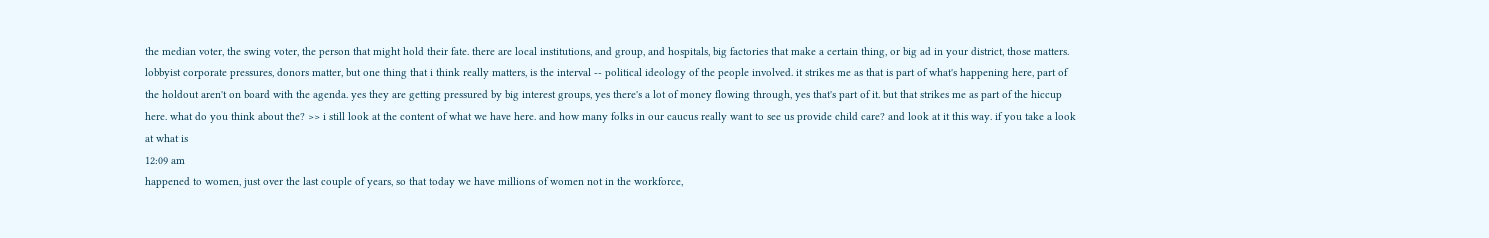the median voter, the swing voter, the person that might hold their fate. there are local institutions, and group, and hospitals, big factories that make a certain thing, or big ad in your district, those matters. lobbyist corporate pressures, donors matter, but one thing that i think really matters, is the interval -- political ideology of the people involved. it strikes me as that is part of what's happening here, part of the holdout aren't on board with the agenda. yes they are getting pressured by big interest groups, yes there's a lot of money flowing through, yes that's part of it. but that strikes me as part of the hiccup here. what do you think about the? >> i still look at the content of what we have here. and how many folks in our caucus really want to see us provide child care? and look at it this way. if you take a look at what is
12:09 am
happened to women, just over the last couple of years, so that today we have millions of women not in the workforce,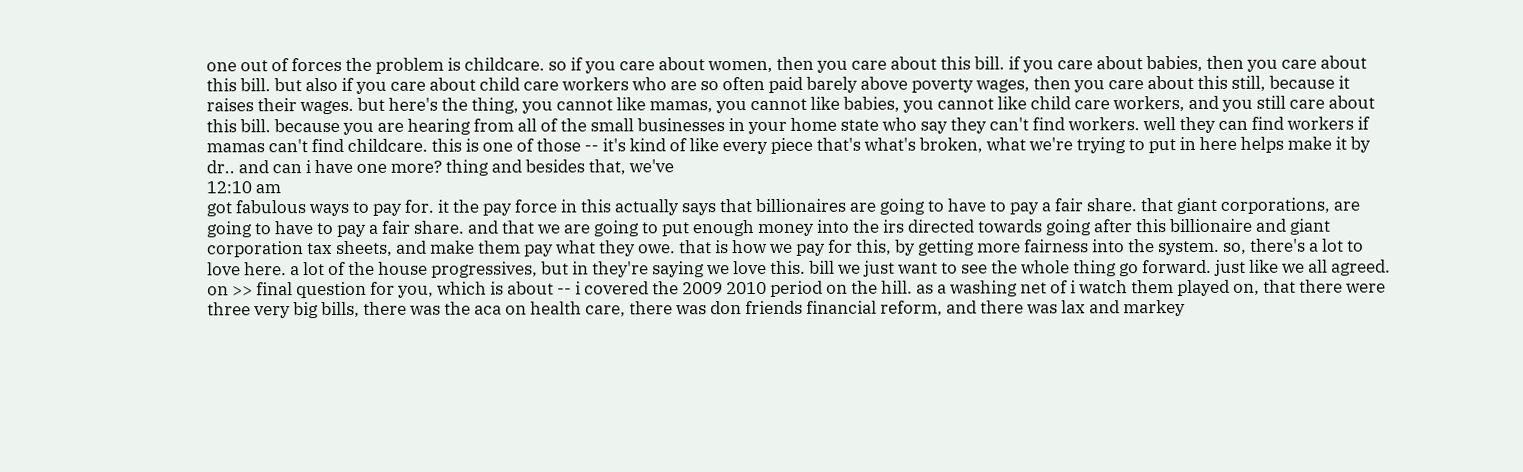one out of forces the problem is childcare. so if you care about women, then you care about this bill. if you care about babies, then you care about this bill. but also if you care about child care workers who are so often paid barely above poverty wages, then you care about this still, because it raises their wages. but here's the thing, you cannot like mamas, you cannot like babies, you cannot like child care workers, and you still care about this bill. because you are hearing from all of the small businesses in your home state who say they can't find workers. well they can find workers if mamas can't find childcare. this is one of those -- it's kind of like every piece that's what's broken, what we're trying to put in here helps make it by dr.. and can i have one more? thing and besides that, we've
12:10 am
got fabulous ways to pay for. it the pay force in this actually says that billionaires are going to have to pay a fair share. that giant corporations, are going to have to pay a fair share. and that we are going to put enough money into the irs directed towards going after this billionaire and giant corporation tax sheets, and make them pay what they owe. that is how we pay for this, by getting more fairness into the system. so, there's a lot to love here. a lot of the house progressives, but in they're saying we love this. bill we just want to see the whole thing go forward. just like we all agreed. on >> final question for you, which is about -- i covered the 2009 2010 period on the hill. as a washing net of i watch them played on, that there were three very big bills, there was the aca on health care, there was don friends financial reform, and there was lax and markey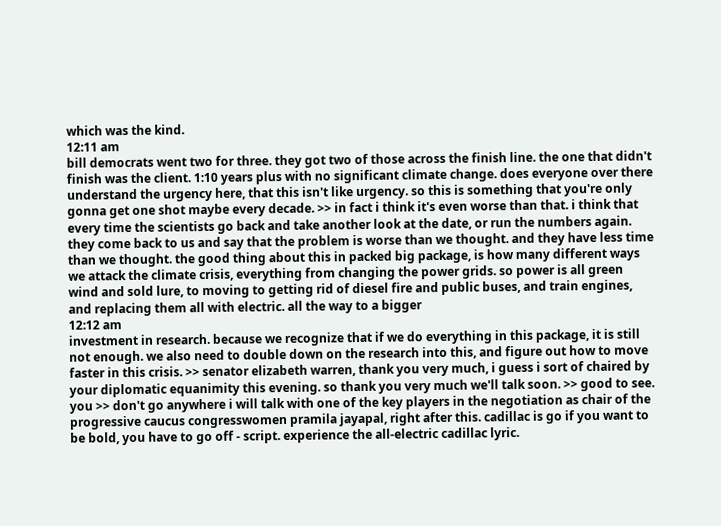which was the kind.
12:11 am
bill democrats went two for three. they got two of those across the finish line. the one that didn't finish was the client. 1:10 years plus with no significant climate change. does everyone over there understand the urgency here, that this isn't like urgency. so this is something that you're only gonna get one shot maybe every decade. >> in fact i think it's even worse than that. i think that every time the scientists go back and take another look at the date, or run the numbers again. they come back to us and say that the problem is worse than we thought. and they have less time than we thought. the good thing about this in packed big package, is how many different ways we attack the climate crisis, everything from changing the power grids. so power is all green wind and sold lure, to moving to getting rid of diesel fire and public buses, and train engines, and replacing them all with electric. all the way to a bigger
12:12 am
investment in research. because we recognize that if we do everything in this package, it is still not enough. we also need to double down on the research into this, and figure out how to move faster in this crisis. >> senator elizabeth warren, thank you very much, i guess i sort of chaired by your diplomatic equanimity this evening. so thank you very much we'll talk soon. >> good to see. you >> don't go anywhere i will talk with one of the key players in the negotiation as chair of the progressive caucus congresswomen pramila jayapal, right after this. cadillac is go if you want to be bold, you have to go off - script. experience the all-electric cadillac lyric.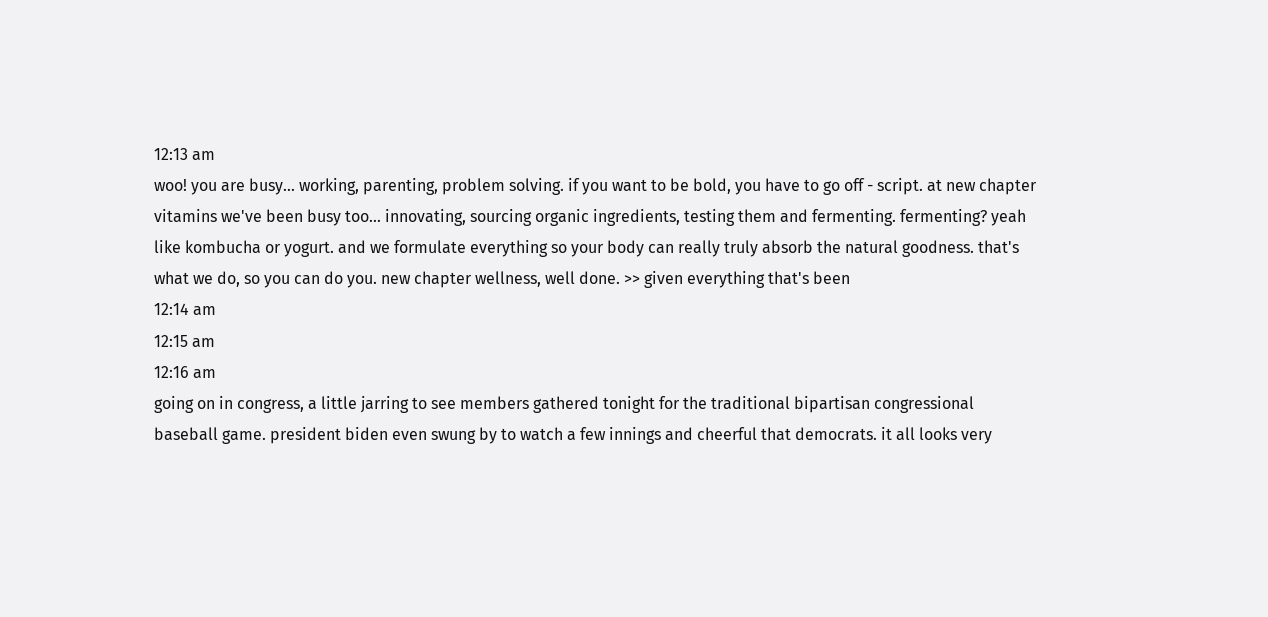12:13 am
woo! you are busy... working, parenting, problem solving. if you want to be bold, you have to go off - script. at new chapter vitamins we've been busy too... innovating, sourcing organic ingredients, testing them and fermenting. fermenting? yeah like kombucha or yogurt. and we formulate everything so your body can really truly absorb the natural goodness. that's what we do, so you can do you. new chapter wellness, well done. >> given everything that's been
12:14 am
12:15 am
12:16 am
going on in congress, a little jarring to see members gathered tonight for the traditional bipartisan congressional baseball game. president biden even swung by to watch a few innings and cheerful that democrats. it all looks very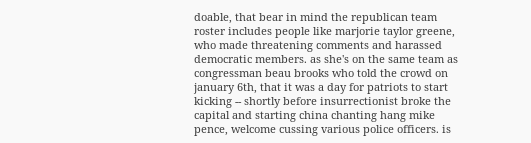doable, that bear in mind the republican team roster includes people like marjorie taylor greene, who made threatening comments and harassed democratic members. as she's on the same team as congressman beau brooks who told the crowd on january 6th, that it was a day for patriots to start kicking -- shortly before insurrectionist broke the capital and starting china chanting hang mike pence, welcome cussing various police officers. is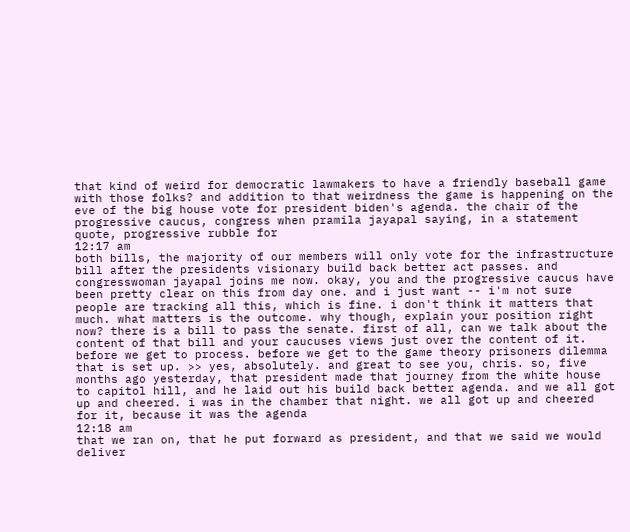that kind of weird for democratic lawmakers to have a friendly baseball game with those folks? and addition to that weirdness the game is happening on the eve of the big house vote for president biden's agenda. the chair of the progressive caucus, congress when pramila jayapal saying, in a statement quote, progressive rubble for
12:17 am
both bills, the majority of our members will only vote for the infrastructure bill after the presidents visionary build back better act passes. and congresswoman jayapal joins me now. okay, you and the progressive caucus have been pretty clear on this from day one. and i just want -- i'm not sure people are tracking all this, which is fine. i don't think it matters that much. what matters is the outcome. why though, explain your position right now? there is a bill to pass the senate. first of all, can we talk about the content of that bill and your caucuses views just over the content of it. before we get to process. before we get to the game theory prisoners dilemma that is set up. >> yes, absolutely. and great to see you, chris. so, five months ago yesterday, that president made that journey from the white house to capitol hill, and he laid out his build back better agenda. and we all got up and cheered. i was in the chamber that night. we all got up and cheered for it, because it was the agenda
12:18 am
that we ran on, that he put forward as president, and that we said we would deliver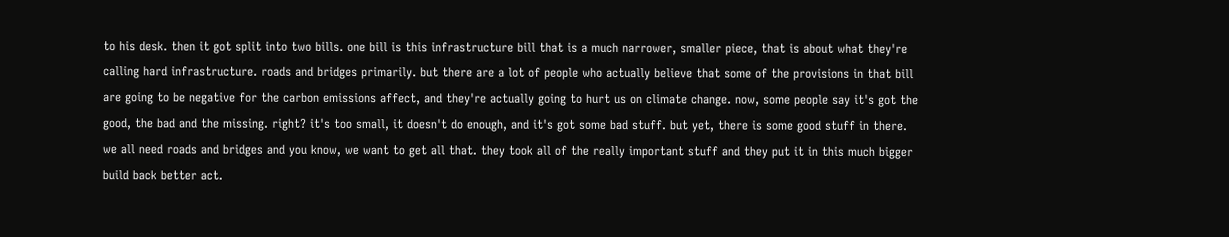to his desk. then it got split into two bills. one bill is this infrastructure bill that is a much narrower, smaller piece, that is about what they're calling hard infrastructure. roads and bridges primarily. but there are a lot of people who actually believe that some of the provisions in that bill are going to be negative for the carbon emissions affect, and they're actually going to hurt us on climate change. now, some people say it's got the good, the bad and the missing. right? it's too small, it doesn't do enough, and it's got some bad stuff. but yet, there is some good stuff in there. we all need roads and bridges and you know, we want to get all that. they took all of the really important stuff and they put it in this much bigger build back better act.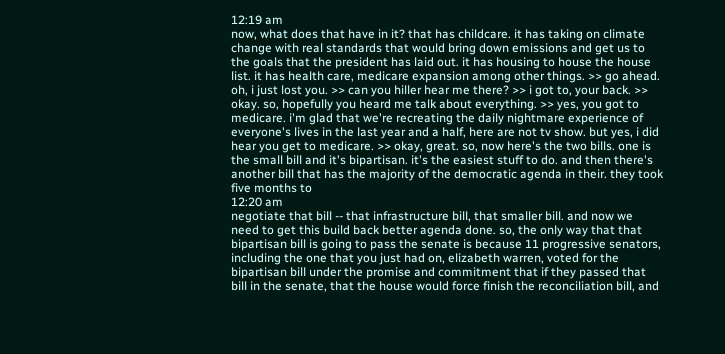12:19 am
now, what does that have in it? that has childcare. it has taking on climate change with real standards that would bring down emissions and get us to the goals that the president has laid out. it has housing to house the house list. it has health care, medicare expansion among other things. >> go ahead. oh, i just lost you. >> can you hiller hear me there? >> i got to, your back. >> okay. so, hopefully you heard me talk about everything. >> yes, you got to medicare. i'm glad that we're recreating the daily nightmare experience of everyone's lives in the last year and a half, here are not tv show. but yes, i did hear you get to medicare. >> okay, great. so, now here's the two bills. one is the small bill and it's bipartisan. it's the easiest stuff to do. and then there's another bill that has the majority of the democratic agenda in their. they took five months to
12:20 am
negotiate that bill -- that infrastructure bill, that smaller bill. and now we need to get this build back better agenda done. so, the only way that that bipartisan bill is going to pass the senate is because 11 progressive senators, including the one that you just had on, elizabeth warren, voted for the bipartisan bill under the promise and commitment that if they passed that bill in the senate, that the house would force finish the reconciliation bill, and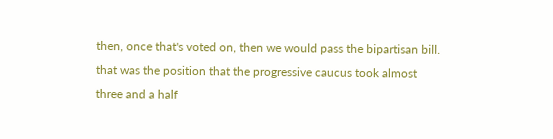then, once that's voted on, then we would pass the bipartisan bill. that was the position that the progressive caucus took almost three and a half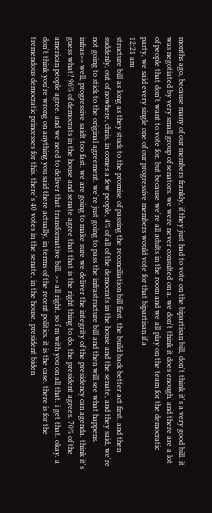months ago, because many of our members frankly, if they just had to vote on the bipartisan bill, don't think it's a very good bill. it was negotiated by very small group of senators. we were never consulted on a. we don't think it does enough. and there are a lot of people that don't want to vote for. but because we're all adults in the room and we all play on the team for the democratic party, we said every single one of our progressive members would vote for that bipartisan if a
12:21 am
structure bill as long as they stuck to the promise of passing the reconciliation bill first. the build back better act first. and then suddenly, out of nowhere, chris, in comes a few people, 4% of all of the democrats in the house and the senate, and they said, we're not going to stick to the original agreement. we're just going to pass the infrastructure bill and then will see what happens. infras>> well, progressive saidt too fast. we are going to make sure we deliver the integrity of the presidency can agenda. think it's guess what? 96% of democrats in the house and senate agree that that is the right thing to do. the president agrees. 70% of the american people agree. and we need to deliver that transformative bill. >> all right, so i'm with you on all that. i get that. okay. a don't think you're wrong on anything you said there actually, in terms of the recent politics. it is the case. there is for the tremendous democratic princesses for this. there's 40 votes in the senate, in the house. president biden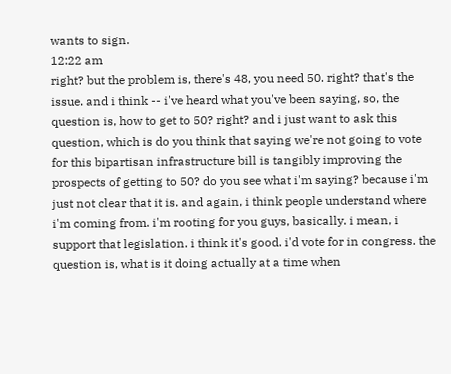wants to sign.
12:22 am
right? but the problem is, there's 48, you need 50. right? that's the issue. and i think -- i've heard what you've been saying, so, the question is, how to get to 50? right? and i just want to ask this question, which is do you think that saying we're not going to vote for this bipartisan infrastructure bill is tangibly improving the prospects of getting to 50? do you see what i'm saying? because i'm just not clear that it is. and again, i think people understand where i'm coming from. i'm rooting for you guys, basically. i mean, i support that legislation. i think it's good. i'd vote for in congress. the question is, what is it doing actually at a time when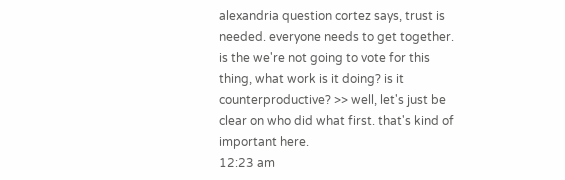alexandria question cortez says, trust is needed. everyone needs to get together. is the we're not going to vote for this thing, what work is it doing? is it counterproductive? >> well, let's just be clear on who did what first. that's kind of important here.
12:23 am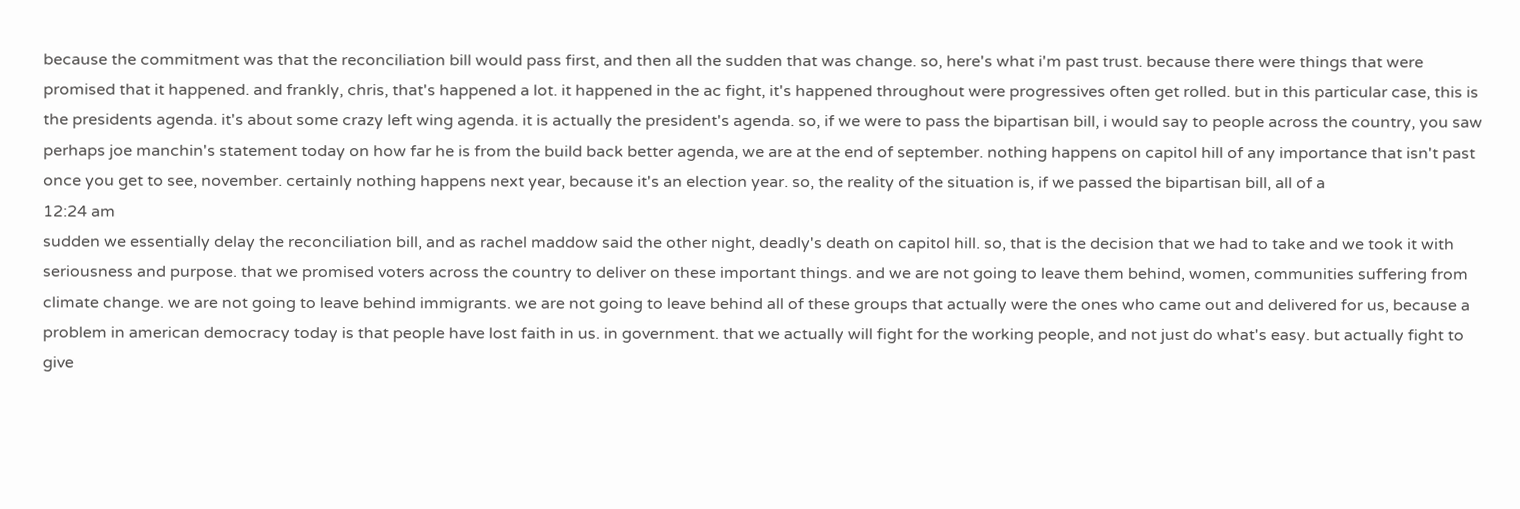because the commitment was that the reconciliation bill would pass first, and then all the sudden that was change. so, here's what i'm past trust. because there were things that were promised that it happened. and frankly, chris, that's happened a lot. it happened in the ac fight, it's happened throughout were progressives often get rolled. but in this particular case, this is the presidents agenda. it's about some crazy left wing agenda. it is actually the president's agenda. so, if we were to pass the bipartisan bill, i would say to people across the country, you saw perhaps joe manchin's statement today on how far he is from the build back better agenda, we are at the end of september. nothing happens on capitol hill of any importance that isn't past once you get to see, november. certainly nothing happens next year, because it's an election year. so, the reality of the situation is, if we passed the bipartisan bill, all of a
12:24 am
sudden we essentially delay the reconciliation bill, and as rachel maddow said the other night, deadly's death on capitol hill. so, that is the decision that we had to take and we took it with seriousness and purpose. that we promised voters across the country to deliver on these important things. and we are not going to leave them behind, women, communities suffering from climate change. we are not going to leave behind immigrants. we are not going to leave behind all of these groups that actually were the ones who came out and delivered for us, because a problem in american democracy today is that people have lost faith in us. in government. that we actually will fight for the working people, and not just do what's easy. but actually fight to give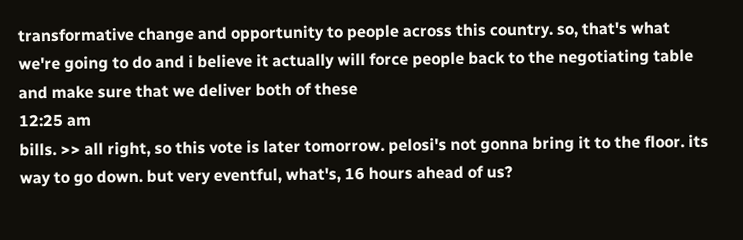transformative change and opportunity to people across this country. so, that's what we're going to do and i believe it actually will force people back to the negotiating table and make sure that we deliver both of these
12:25 am
bills. >> all right, so this vote is later tomorrow. pelosi's not gonna bring it to the floor. its way to go down. but very eventful, what's, 16 hours ahead of us?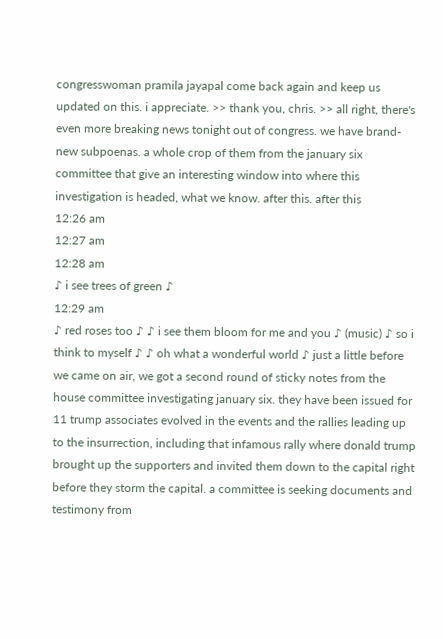congresswoman pramila jayapal come back again and keep us updated on this. i appreciate. >> thank you, chris. >> all right, there's even more breaking news tonight out of congress. we have brand-new subpoenas. a whole crop of them from the january six committee that give an interesting window into where this investigation is headed, what we know. after this. after this
12:26 am
12:27 am
12:28 am
♪ i see trees of green ♪
12:29 am
♪ red roses too ♪ ♪ i see them bloom for me and you ♪ (music) ♪ so i think to myself ♪ ♪ oh what a wonderful world ♪ just a little before we came on air, we got a second round of sticky notes from the house committee investigating january six. they have been issued for 11 trump associates evolved in the events and the rallies leading up to the insurrection, including that infamous rally where donald trump brought up the supporters and invited them down to the capital right before they storm the capital. a committee is seeking documents and testimony from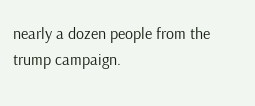nearly a dozen people from the trump campaign.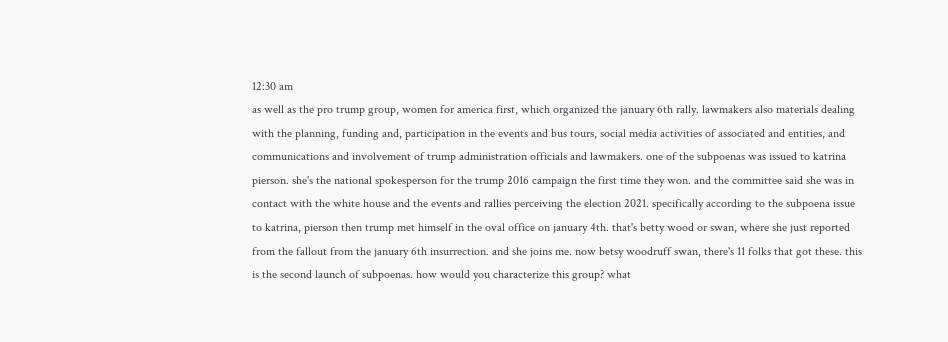12:30 am
as well as the pro trump group, women for america first, which organized the january 6th rally. lawmakers also materials dealing with the planning, funding and, participation in the events and bus tours, social media activities of associated and entities, and communications and involvement of trump administration officials and lawmakers. one of the subpoenas was issued to katrina pierson. she's the national spokesperson for the trump 2016 campaign the first time they won. and the committee said she was in contact with the white house and the events and rallies perceiving the election 2021. specifically according to the subpoena issue to katrina, pierson then trump met himself in the oval office on january 4th. that's betty wood or swan, where she just reported from the fallout from the january 6th insurrection. and she joins me. now betsy woodruff swan, there's 11 folks that got these. this is the second launch of subpoenas. how would you characterize this group? what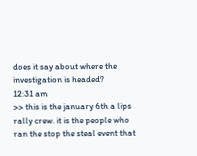does it say about where the investigation is headed?
12:31 am
>> this is the january 6th a lips rally crew. it is the people who ran the stop the steal event that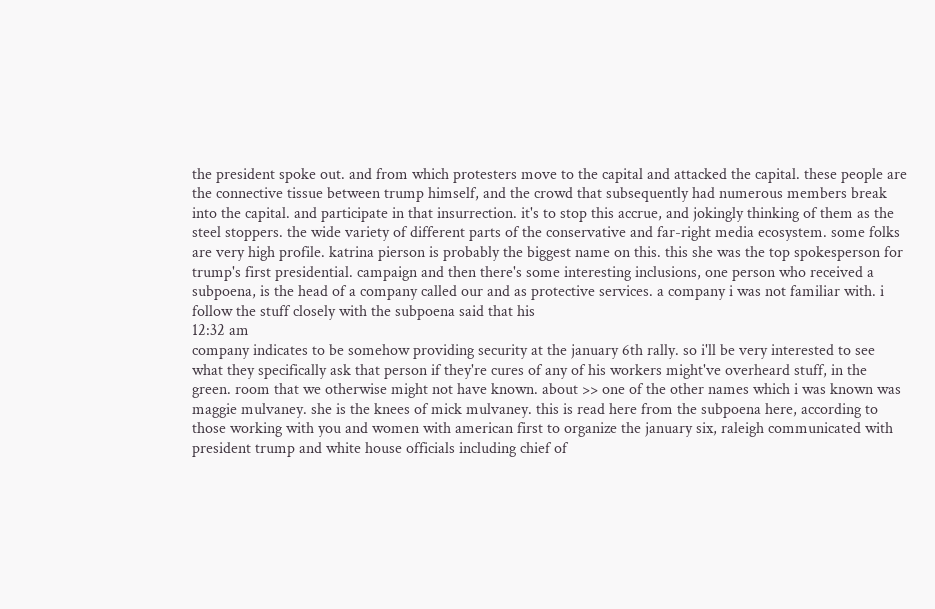the president spoke out. and from which protesters move to the capital and attacked the capital. these people are the connective tissue between trump himself, and the crowd that subsequently had numerous members break into the capital. and participate in that insurrection. it's to stop this accrue, and jokingly thinking of them as the steel stoppers. the wide variety of different parts of the conservative and far-right media ecosystem. some folks are very high profile. katrina pierson is probably the biggest name on this. this she was the top spokesperson for trump's first presidential. campaign and then there's some interesting inclusions, one person who received a subpoena, is the head of a company called our and as protective services. a company i was not familiar with. i follow the stuff closely with the subpoena said that his
12:32 am
company indicates to be somehow providing security at the january 6th rally. so i'll be very interested to see what they specifically ask that person if they're cures of any of his workers might've overheard stuff, in the green. room that we otherwise might not have known. about >> one of the other names which i was known was maggie mulvaney. she is the knees of mick mulvaney. this is read here from the subpoena here, according to those working with you and women with american first to organize the january six, raleigh communicated with president trump and white house officials including chief of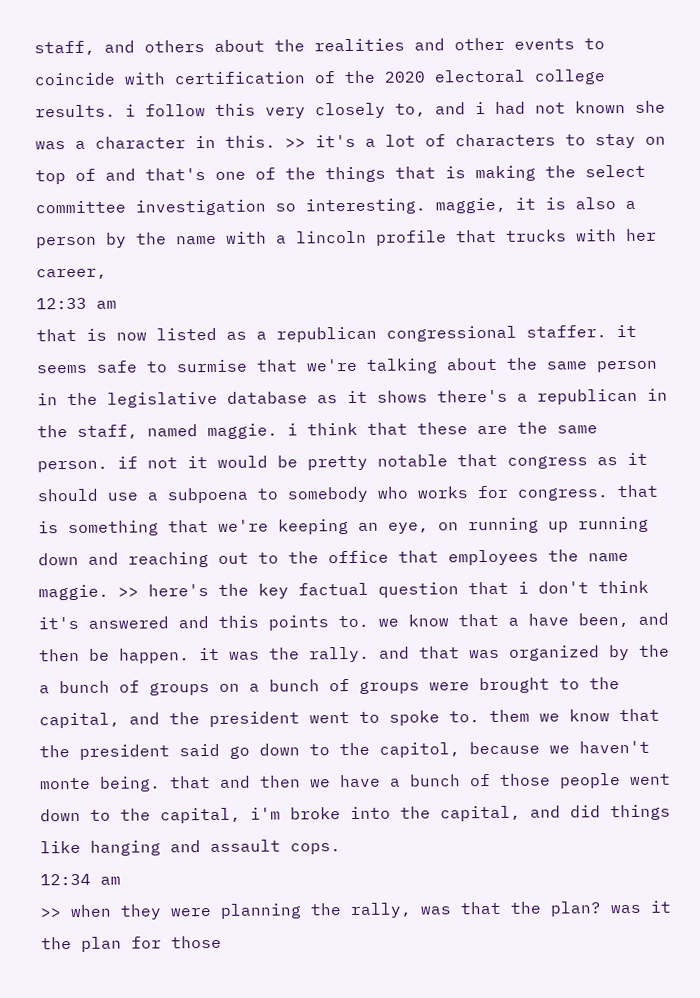staff, and others about the realities and other events to coincide with certification of the 2020 electoral college results. i follow this very closely to, and i had not known she was a character in this. >> it's a lot of characters to stay on top of and that's one of the things that is making the select committee investigation so interesting. maggie, it is also a person by the name with a lincoln profile that trucks with her career,
12:33 am
that is now listed as a republican congressional staffer. it seems safe to surmise that we're talking about the same person in the legislative database as it shows there's a republican in the staff, named maggie. i think that these are the same person. if not it would be pretty notable that congress as it should use a subpoena to somebody who works for congress. that is something that we're keeping an eye, on running up running down and reaching out to the office that employees the name maggie. >> here's the key factual question that i don't think it's answered and this points to. we know that a have been, and then be happen. it was the rally. and that was organized by the a bunch of groups on a bunch of groups were brought to the capital, and the president went to spoke to. them we know that the president said go down to the capitol, because we haven't monte being. that and then we have a bunch of those people went down to the capital, i'm broke into the capital, and did things like hanging and assault cops.
12:34 am
>> when they were planning the rally, was that the plan? was it the plan for those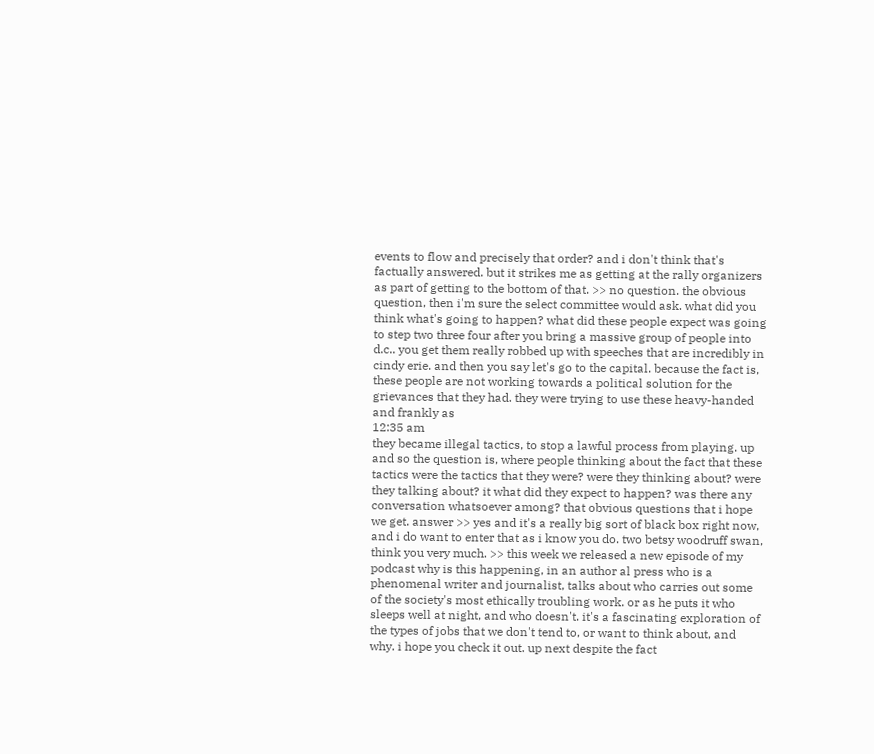events to flow and precisely that order? and i don't think that's factually answered. but it strikes me as getting at the rally organizers as part of getting to the bottom of that. >> no question. the obvious question, then i'm sure the select committee would ask. what did you think what's going to happen? what did these people expect was going to step two three four after you bring a massive group of people into d.c.. you get them really robbed up with speeches that are incredibly in cindy erie. and then you say let's go to the capital. because the fact is, these people are not working towards a political solution for the grievances that they had. they were trying to use these heavy-handed and frankly as
12:35 am
they became illegal tactics, to stop a lawful process from playing. up and so the question is, where people thinking about the fact that these tactics were the tactics that they were? were they thinking about? were they talking about? it what did they expect to happen? was there any conversation whatsoever among? that obvious questions that i hope we get. answer >> yes and it's a really big sort of black box right now, and i do want to enter that as i know you do. two betsy woodruff swan, think you very much. >> this week we released a new episode of my podcast why is this happening, in an author al press who is a phenomenal writer and journalist, talks about who carries out some of the society's most ethically troubling work. or as he puts it who sleeps well at night, and who doesn't. it's a fascinating exploration of the types of jobs that we don't tend to, or want to think about, and why. i hope you check it out. up next despite the fact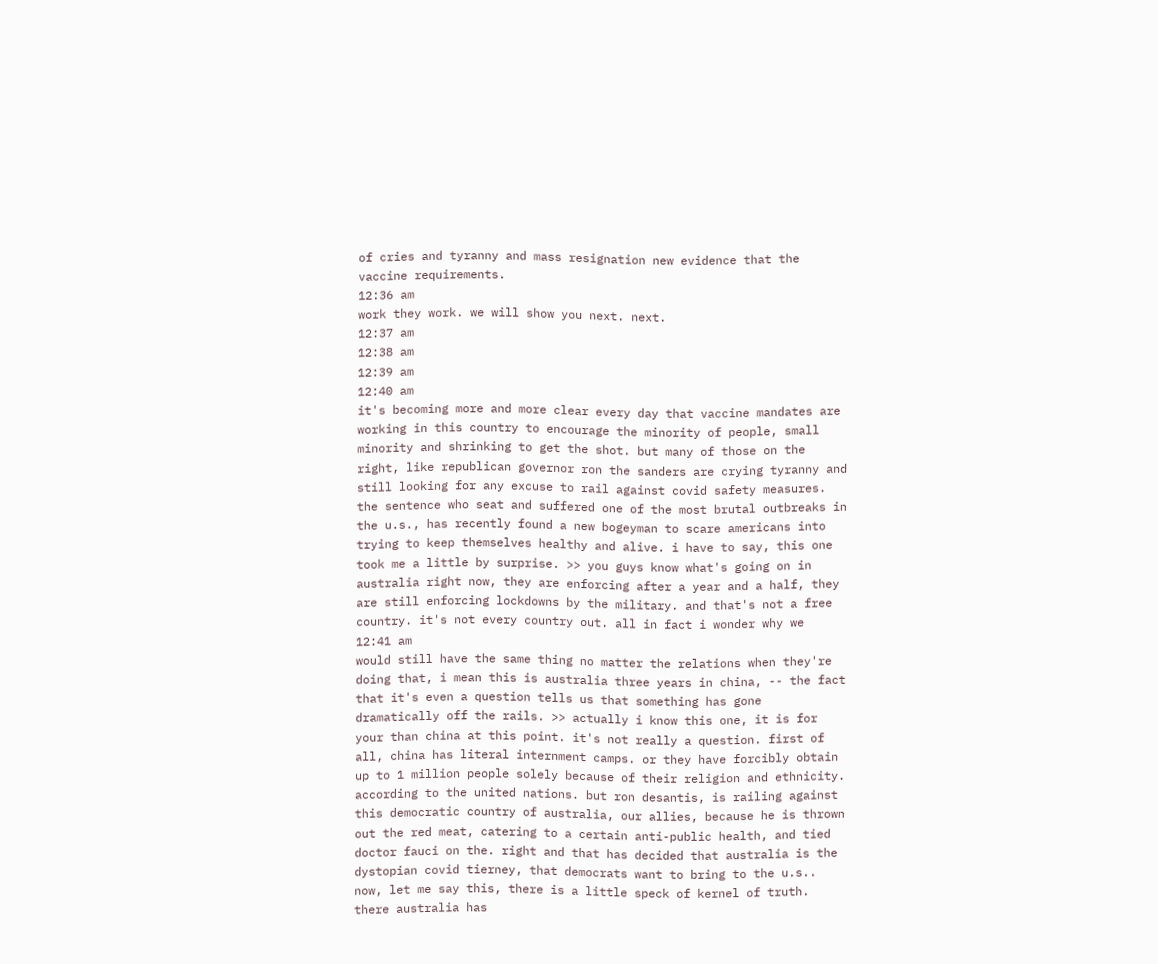of cries and tyranny and mass resignation new evidence that the vaccine requirements.
12:36 am
work they work. we will show you next. next.
12:37 am
12:38 am
12:39 am
12:40 am
it's becoming more and more clear every day that vaccine mandates are working in this country to encourage the minority of people, small minority and shrinking to get the shot. but many of those on the right, like republican governor ron the sanders are crying tyranny and still looking for any excuse to rail against covid safety measures. the sentence who seat and suffered one of the most brutal outbreaks in the u.s., has recently found a new bogeyman to scare americans into trying to keep themselves healthy and alive. i have to say, this one took me a little by surprise. >> you guys know what's going on in australia right now, they are enforcing after a year and a half, they are still enforcing lockdowns by the military. and that's not a free country. it's not every country out. all in fact i wonder why we
12:41 am
would still have the same thing no matter the relations when they're doing that, i mean this is australia three years in china, -- the fact that it's even a question tells us that something has gone dramatically off the rails. >> actually i know this one, it is for your than china at this point. it's not really a question. first of all, china has literal internment camps. or they have forcibly obtain up to 1 million people solely because of their religion and ethnicity. according to the united nations. but ron desantis, is railing against this democratic country of australia, our allies, because he is thrown out the red meat, catering to a certain anti-public health, and tied doctor fauci on the. right and that has decided that australia is the dystopian covid tierney, that democrats want to bring to the u.s.. now, let me say this, there is a little speck of kernel of truth. there australia has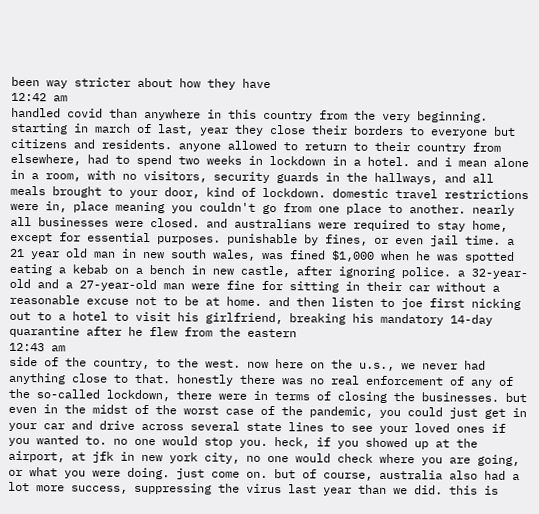been way stricter about how they have
12:42 am
handled covid than anywhere in this country from the very beginning. starting in march of last, year they close their borders to everyone but citizens and residents. anyone allowed to return to their country from elsewhere, had to spend two weeks in lockdown in a hotel. and i mean alone in a room, with no visitors, security guards in the hallways, and all meals brought to your door, kind of lockdown. domestic travel restrictions were in, place meaning you couldn't go from one place to another. nearly all businesses were closed. and australians were required to stay home, except for essential purposes. punishable by fines, or even jail time. a 21 year old man in new south wales, was fined $1,000 when he was spotted eating a kebab on a bench in new castle, after ignoring police. a 32-year-old and a 27-year-old man were fine for sitting in their car without a reasonable excuse not to be at home. and then listen to joe first nicking out to a hotel to visit his girlfriend, breaking his mandatory 14-day quarantine after he flew from the eastern
12:43 am
side of the country, to the west. now here on the u.s., we never had anything close to that. honestly there was no real enforcement of any of the so-called lockdown, there were in terms of closing the businesses. but even in the midst of the worst case of the pandemic, you could just get in your car and drive across several state lines to see your loved ones if you wanted to. no one would stop you. heck, if you showed up at the airport, at jfk in new york city, no one would check where you are going, or what you were doing. just come on. but of course, australia also had a lot more success, suppressing the virus last year than we did. this is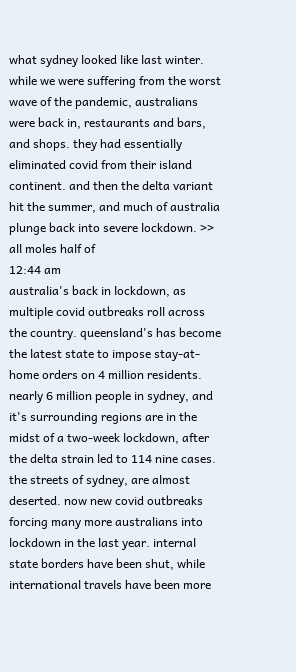what sydney looked like last winter. while we were suffering from the worst wave of the pandemic, australians were back in, restaurants and bars, and shops. they had essentially eliminated covid from their island continent. and then the delta variant hit the summer, and much of australia plunge back into severe lockdown. >> all moles half of
12:44 am
australia's back in lockdown, as multiple covid outbreaks roll across the country. queensland's has become the latest state to impose stay-at-home orders on 4 million residents. nearly 6 million people in sydney, and it's surrounding regions are in the midst of a two-week lockdown, after the delta strain led to 114 nine cases. the streets of sydney, are almost deserted. now new covid outbreaks forcing many more australians into lockdown in the last year. internal state borders have been shut, while international travels have been more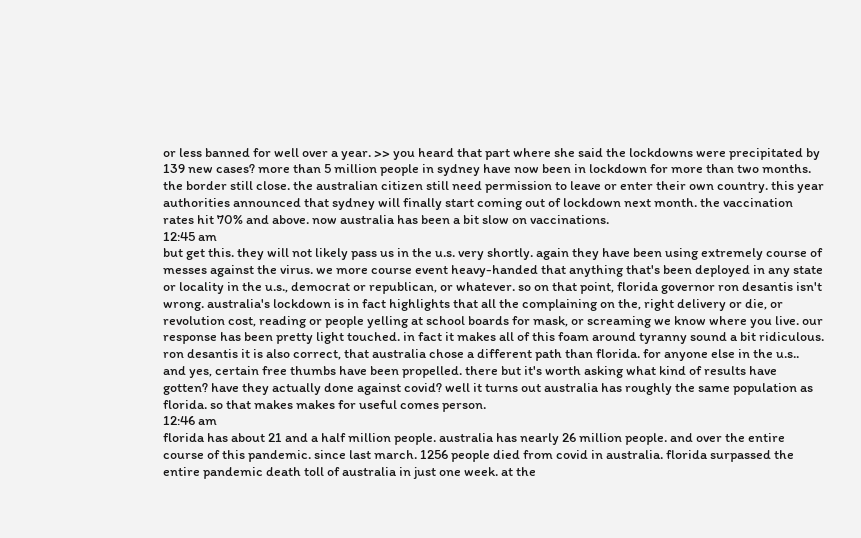or less banned for well over a year. >> you heard that part where she said the lockdowns were precipitated by 139 new cases? more than 5 million people in sydney have now been in lockdown for more than two months. the border still close. the australian citizen still need permission to leave or enter their own country. this year authorities announced that sydney will finally start coming out of lockdown next month. the vaccination rates hit 70% and above. now australia has been a bit slow on vaccinations.
12:45 am
but get this. they will not likely pass us in the u.s. very shortly. again they have been using extremely course of messes against the virus. we more course event heavy-handed that anything that's been deployed in any state or locality in the u.s., democrat or republican, or whatever. so on that point, florida governor ron desantis isn't wrong. australia's lockdown is in fact highlights that all the complaining on the, right delivery or die, or revolution cost, reading or people yelling at school boards for mask, or screaming we know where you live. our response has been pretty light touched. in fact it makes all of this foam around tyranny sound a bit ridiculous. ron desantis it is also correct, that australia chose a different path than florida. for anyone else in the u.s.. and yes, certain free thumbs have been propelled. there but it's worth asking what kind of results have gotten? have they actually done against covid? well it turns out australia has roughly the same population as florida. so that makes makes for useful comes person.
12:46 am
florida has about 21 and a half million people. australia has nearly 26 million people. and over the entire course of this pandemic. since last march. 1256 people died from covid in australia. florida surpassed the entire pandemic death toll of australia in just one week. at the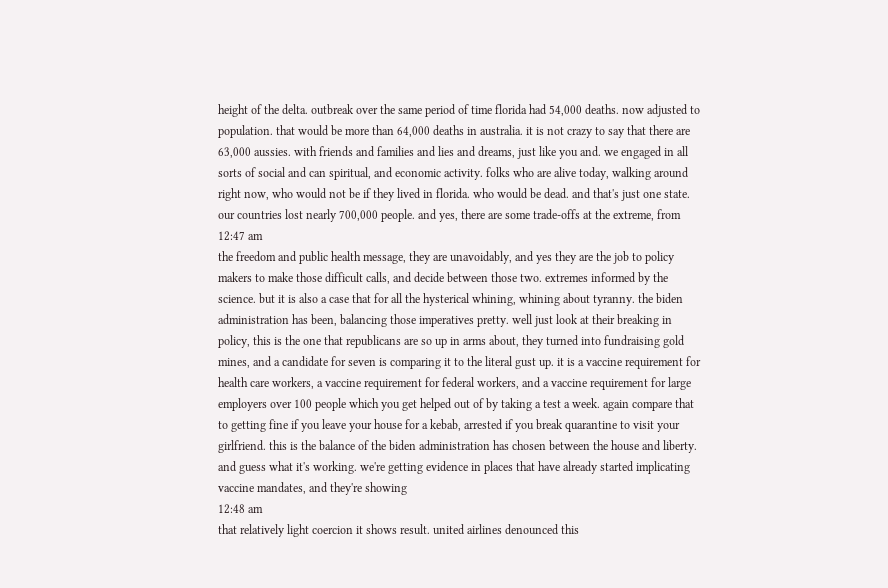height of the delta. outbreak over the same period of time florida had 54,000 deaths. now adjusted to population. that would be more than 64,000 deaths in australia. it is not crazy to say that there are 63,000 aussies. with friends and families and lies and dreams, just like you and. we engaged in all sorts of social and can spiritual, and economic activity. folks who are alive today, walking around right now, who would not be if they lived in florida. who would be dead. and that's just one state. our countries lost nearly 700,000 people. and yes, there are some trade-offs at the extreme, from
12:47 am
the freedom and public health message, they are unavoidably, and yes they are the job to policy makers to make those difficult calls, and decide between those two. extremes informed by the science. but it is also a case that for all the hysterical whining, whining about tyranny. the biden administration has been, balancing those imperatives pretty. well just look at their breaking in policy, this is the one that republicans are so up in arms about, they turned into fundraising gold mines, and a candidate for seven is comparing it to the literal gust up. it is a vaccine requirement for health care workers, a vaccine requirement for federal workers, and a vaccine requirement for large employers over 100 people which you get helped out of by taking a test a week. again compare that to getting fine if you leave your house for a kebab, arrested if you break quarantine to visit your girlfriend. this is the balance of the biden administration has chosen between the house and liberty. and guess what it's working. we're getting evidence in places that have already started implicating vaccine mandates, and they're showing
12:48 am
that relatively light coercion it shows result. united airlines denounced this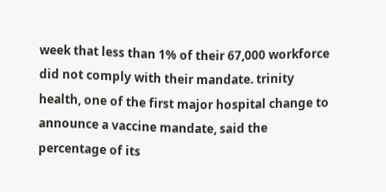week that less than 1% of their 67,000 workforce did not comply with their mandate. trinity health, one of the first major hospital change to announce a vaccine mandate, said the percentage of its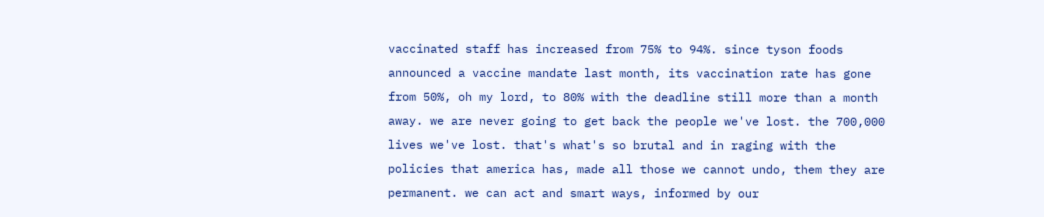vaccinated staff has increased from 75% to 94%. since tyson foods announced a vaccine mandate last month, its vaccination rate has gone from 50%, oh my lord, to 80% with the deadline still more than a month away. we are never going to get back the people we've lost. the 700,000 lives we've lost. that's what's so brutal and in raging with the policies that america has, made all those we cannot undo, them they are permanent. we can act and smart ways, informed by our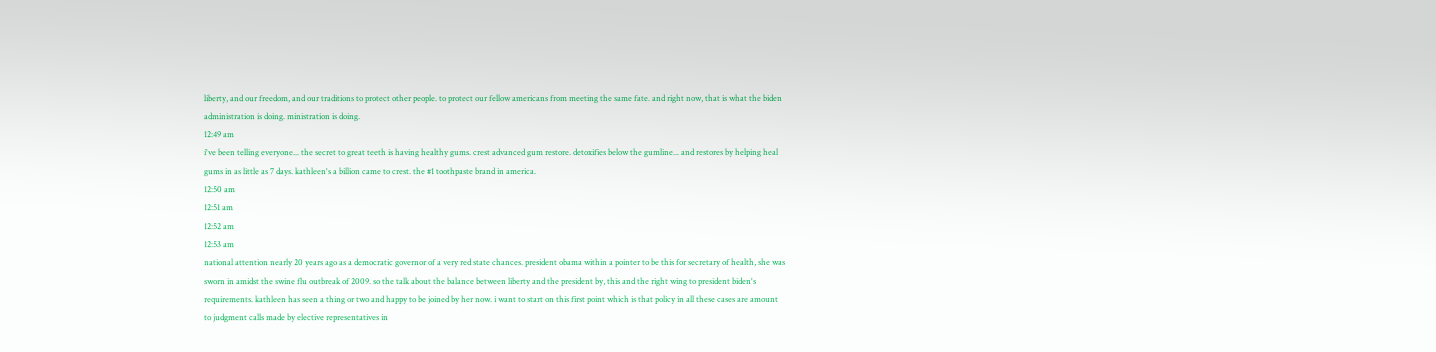liberty, and our freedom, and our traditions to protect other people. to protect our fellow americans from meeting the same fate. and right now, that is what the biden administration is doing. ministration is doing.
12:49 am
i've been telling everyone... the secret to great teeth is having healthy gums. crest advanced gum restore. detoxifies below the gumline... and restores by helping heal gums in as little as 7 days. kathleen's a billion came to crest. the #1 toothpaste brand in america.
12:50 am
12:51 am
12:52 am
12:53 am
national attention nearly 20 years ago as a democratic governor of a very red state chances. president obama within a pointer to be this for secretary of health, she was sworn in amidst the swine flu outbreak of 2009. so the talk about the balance between liberty and the president by, this and the right wing to president biden's requirements. kathleen has seen a thing or two and happy to be joined by her now. i want to start on this first point which is that policy in all these cases are amount to judgment calls made by elective representatives in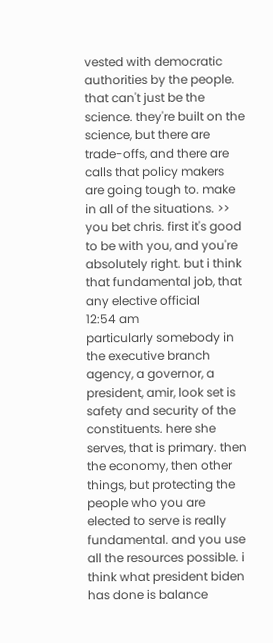vested with democratic authorities by the people. that can't just be the science. they're built on the science, but there are trade-offs, and there are calls that policy makers are going tough to. make in all of the situations. >> you bet chris. first it's good to be with you, and you're absolutely right. but i think that fundamental job, that any elective official
12:54 am
particularly somebody in the executive branch agency, a governor, a president, amir, look set is safety and security of the constituents. here she serves, that is primary. then the economy, then other things, but protecting the people who you are elected to serve is really fundamental. and you use all the resources possible. i think what president biden has done is balance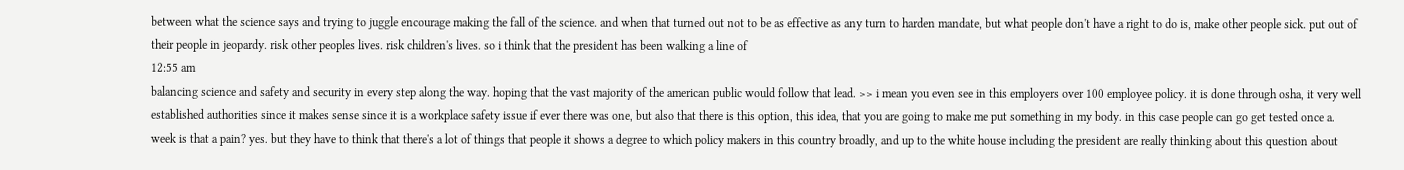between what the science says and trying to juggle encourage making the fall of the science. and when that turned out not to be as effective as any turn to harden mandate, but what people don't have a right to do is, make other people sick. put out of their people in jeopardy. risk other peoples lives. risk children's lives. so i think that the president has been walking a line of
12:55 am
balancing science and safety and security in every step along the way. hoping that the vast majority of the american public would follow that lead. >> i mean you even see in this employers over 100 employee policy. it is done through osha, it very well established authorities since it makes sense since it is a workplace safety issue if ever there was one, but also that there is this option, this idea, that you are going to make me put something in my body. in this case people can go get tested once a. week is that a pain? yes. but they have to think that there's a lot of things that people it shows a degree to which policy makers in this country broadly, and up to the white house including the president are really thinking about this question about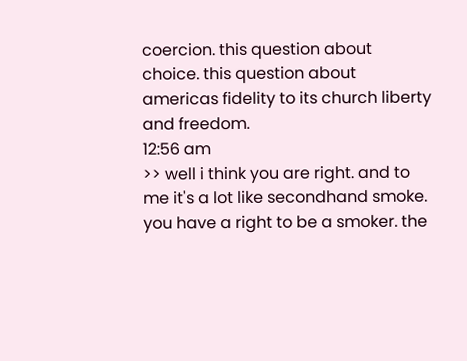coercion. this question about choice. this question about americas fidelity to its church liberty and freedom.
12:56 am
>> well i think you are right. and to me it's a lot like secondhand smoke. you have a right to be a smoker. the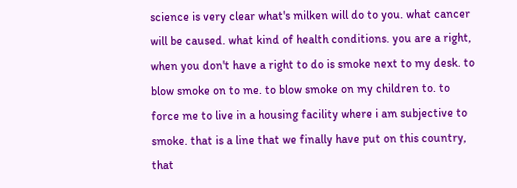science is very clear what's milken will do to you. what cancer will be caused. what kind of health conditions. you are a right, when you don't have a right to do is smoke next to my desk. to blow smoke on to me. to blow smoke on my children to. to force me to live in a housing facility where i am subjective to smoke. that is a line that we finally have put on this country, that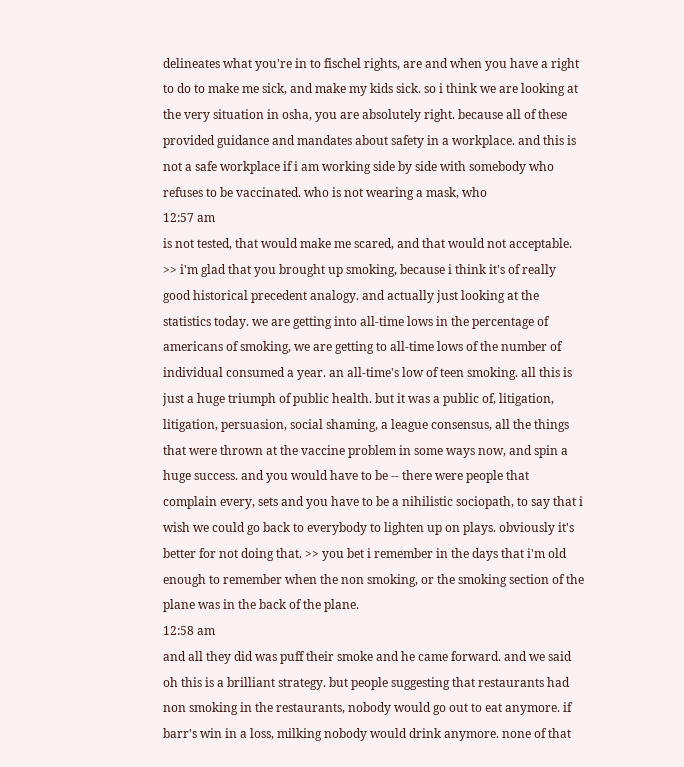delineates what you're in to fischel rights, are and when you have a right to do to make me sick, and make my kids sick. so i think we are looking at the very situation in osha, you are absolutely right. because all of these provided guidance and mandates about safety in a workplace. and this is not a safe workplace if i am working side by side with somebody who refuses to be vaccinated. who is not wearing a mask, who
12:57 am
is not tested, that would make me scared, and that would not acceptable. >> i'm glad that you brought up smoking, because i think it's of really good historical precedent analogy. and actually just looking at the statistics today. we are getting into all-time lows in the percentage of americans of smoking, we are getting to all-time lows of the number of individual consumed a year. an all-time's low of teen smoking. all this is just a huge triumph of public health. but it was a public of, litigation, litigation, persuasion, social shaming, a league consensus, all the things that were thrown at the vaccine problem in some ways now, and spin a huge success. and you would have to be -- there were people that complain every, sets and you have to be a nihilistic sociopath, to say that i wish we could go back to everybody to lighten up on plays. obviously it's better for not doing that. >> you bet i remember in the days that i'm old enough to remember when the non smoking, or the smoking section of the plane was in the back of the plane.
12:58 am
and all they did was puff their smoke and he came forward. and we said oh this is a brilliant strategy. but people suggesting that restaurants had non smoking in the restaurants, nobody would go out to eat anymore. if barr's win in a loss, milking nobody would drink anymore. none of that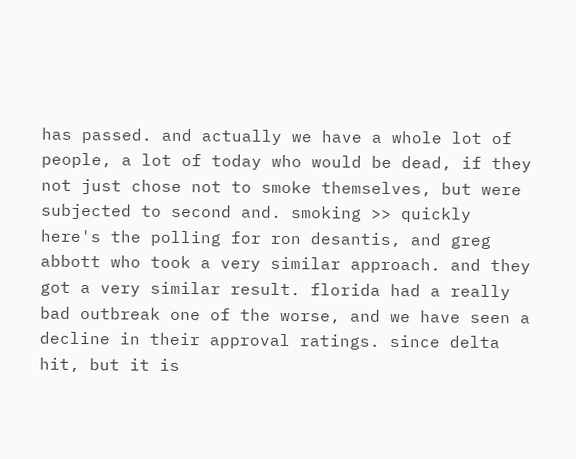has passed. and actually we have a whole lot of people, a lot of today who would be dead, if they not just chose not to smoke themselves, but were subjected to second and. smoking >> quickly here's the polling for ron desantis, and greg abbott who took a very similar approach. and they got a very similar result. florida had a really bad outbreak one of the worse, and we have seen a decline in their approval ratings. since delta hit, but it is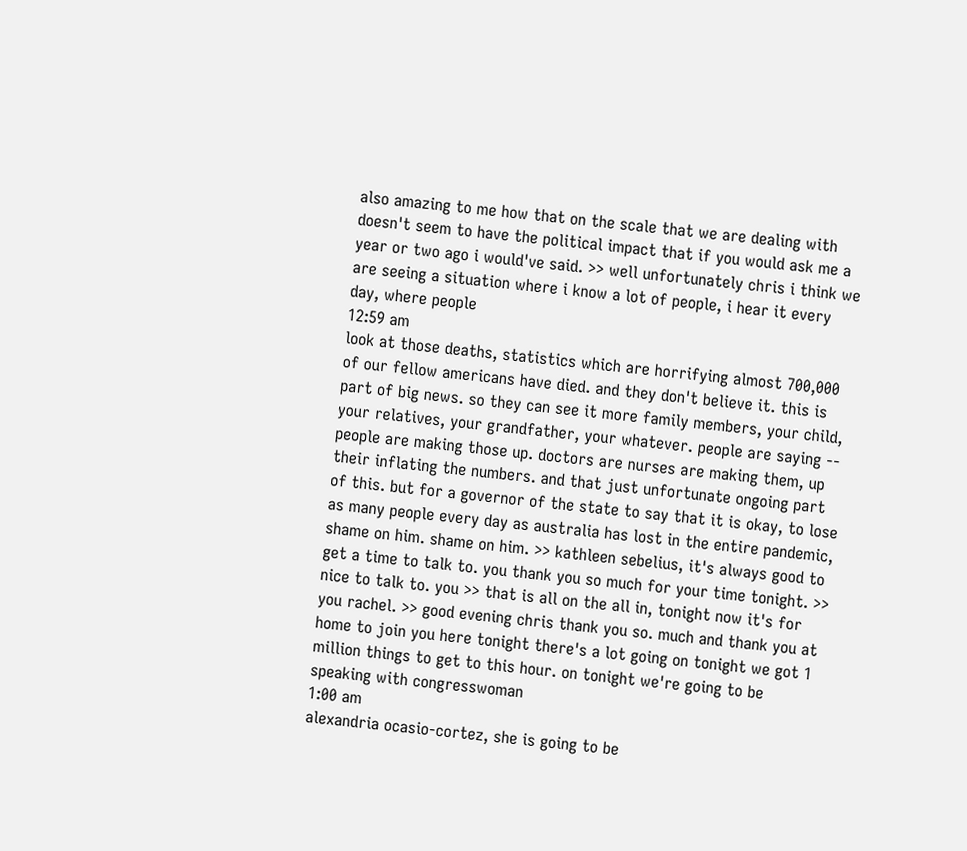also amazing to me how that on the scale that we are dealing with doesn't seem to have the political impact that if you would ask me a year or two ago i would've said. >> well unfortunately chris i think we are seeing a situation where i know a lot of people, i hear it every day, where people
12:59 am
look at those deaths, statistics which are horrifying almost 700,000 of our fellow americans have died. and they don't believe it. this is part of big news. so they can see it more family members, your child, your relatives, your grandfather, your whatever. people are saying -- people are making those up. doctors are nurses are making them, up their inflating the numbers. and that just unfortunate ongoing part of this. but for a governor of the state to say that it is okay, to lose as many people every day as australia has lost in the entire pandemic, shame on him. shame on him. >> kathleen sebelius, it's always good to get a time to talk to. you thank you so much for your time tonight. >> nice to talk to. you >> that is all on the all in, tonight now it's for you rachel. >> good evening chris thank you so. much and thank you at home to join you here tonight there's a lot going on tonight we got 1 million things to get to this hour. on tonight we're going to be speaking with congresswoman
1:00 am
alexandria ocasio-cortez, she is going to be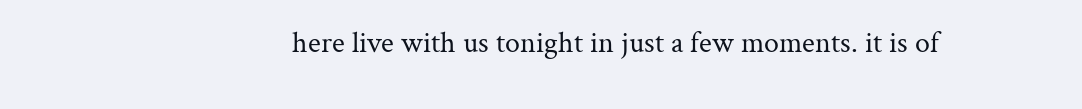here live with us tonight in just a few moments. it is of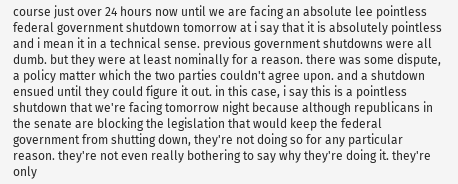course just over 24 hours now until we are facing an absolute lee pointless federal government shutdown tomorrow at i say that it is absolutely pointless and i mean it in a technical sense. previous government shutdowns were all dumb. but they were at least nominally for a reason. there was some dispute, a policy matter which the two parties couldn't agree upon. and a shutdown ensued until they could figure it out. in this case, i say this is a pointless shutdown that we're facing tomorrow night because although republicans in the senate are blocking the legislation that would keep the federal government from shutting down, they're not doing so for any particular reason. they're not even really bothering to say why they're doing it. they're only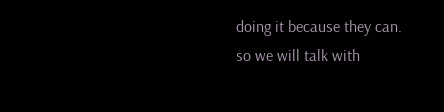doing it because they can. so we will talk with